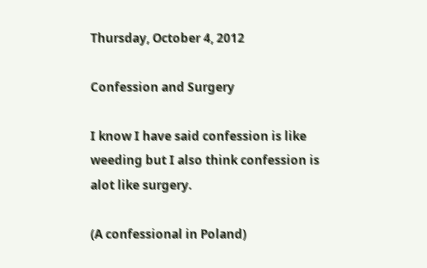Thursday, October 4, 2012

Confession and Surgery

I know I have said confession is like weeding but I also think confession is alot like surgery.

(A confessional in Poland)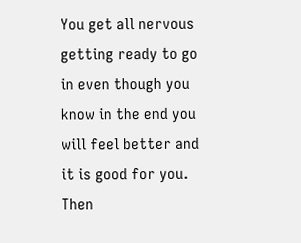You get all nervous getting ready to go in even though you know in the end you will feel better and it is good for you. Then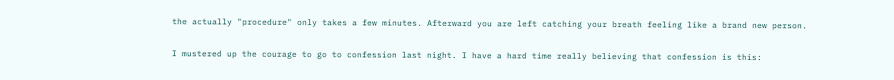the actually "procedure" only takes a few minutes. Afterward you are left catching your breath feeling like a brand new person.

I mustered up the courage to go to confession last night. I have a hard time really believing that confession is this: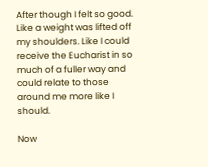After though I felt so good. Like a weight was lifted off my shoulders. Like I could receive the Eucharist in so much of a fuller way and could relate to those around me more like I should.

Now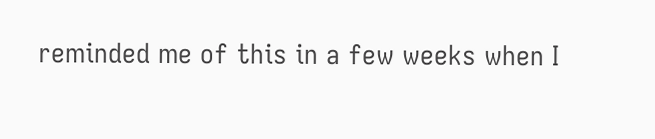reminded me of this in a few weeks when I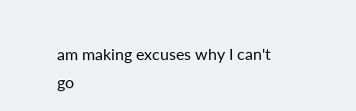am making excuses why I can't go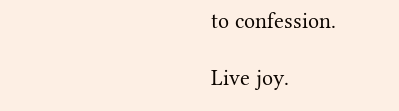to confession.

Live joy.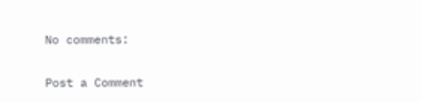No comments:

Post a Comment